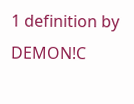1 definition by DEMON!C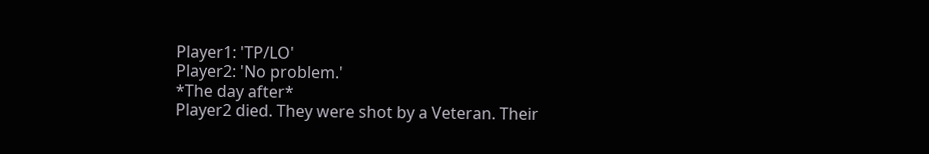Player1: 'TP/LO'
Player2: 'No problem.'
*The day after*
Player2 died. They were shot by a Veteran. Their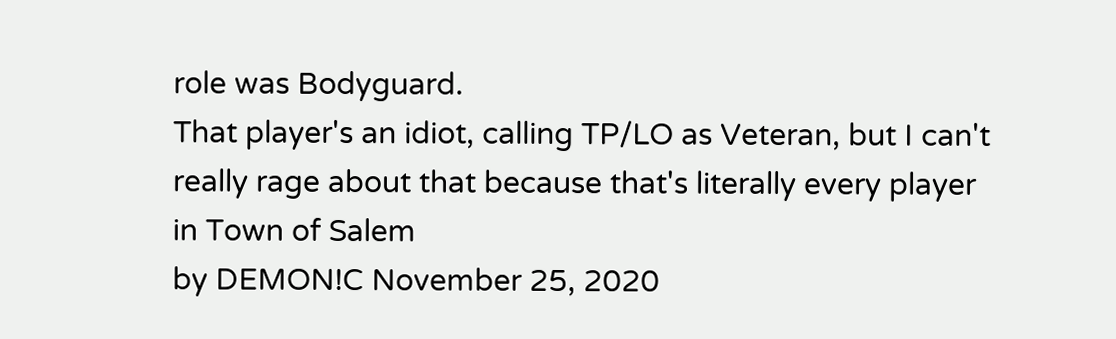role was Bodyguard.
That player's an idiot, calling TP/LO as Veteran, but I can't really rage about that because that's literally every player in Town of Salem
by DEMON!C November 25, 2020